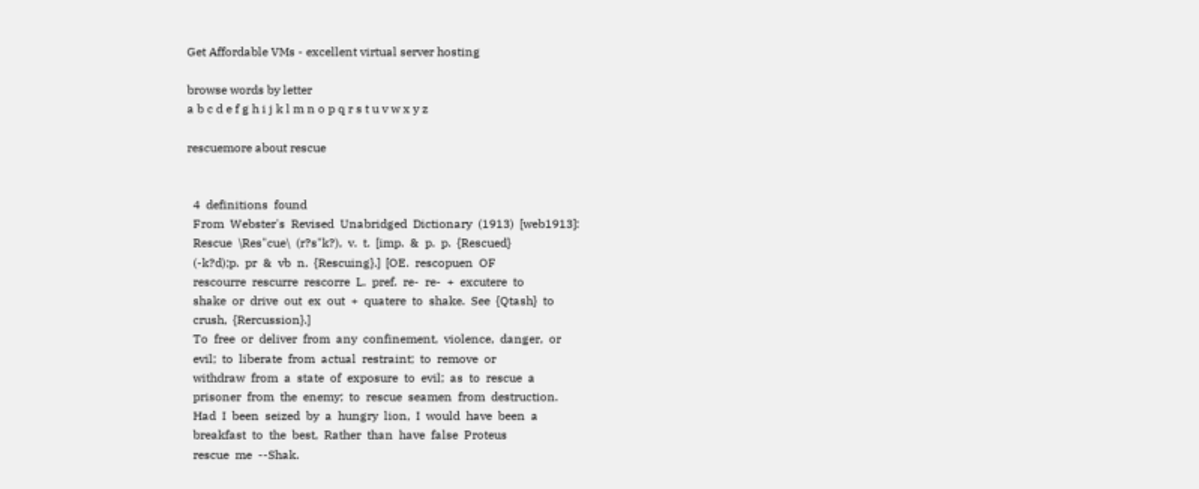Get Affordable VMs - excellent virtual server hosting

browse words by letter
a b c d e f g h i j k l m n o p q r s t u v w x y z

rescuemore about rescue


  4  definitions  found
  From  Webster's  Revised  Unabridged  Dictionary  (1913)  [web1913]:
  Rescue  \Res"cue\  (r?s"k?),  v.  t.  [imp.  &  p.  p.  {Rescued}
  (-k?d);p.  pr  &  vb  n.  {Rescuing}.]  [OE.  rescopuen  OF
  rescourre  rescurre  rescorre  L.  pref.  re-  re-  +  excutere  to
  shake  or  drive  out  ex  out  +  quatere  to  shake.  See  {Qtash}  to
  crush,  {Rercussion}.]
  To  free  or  deliver  from  any  confinement,  violence,  danger,  or
  evil;  to  liberate  from  actual  restraint;  to  remove  or
  withdraw  from  a  state  of  exposure  to  evil;  as  to  rescue  a
  prisoner  from  the  enemy;  to  rescue  seamen  from  destruction.
  Had  I  been  seized  by  a  hungry  lion,  I  would  have  been  a
  breakfast  to  the  best,  Rather  than  have  false  Proteus
  rescue  me  --Shak.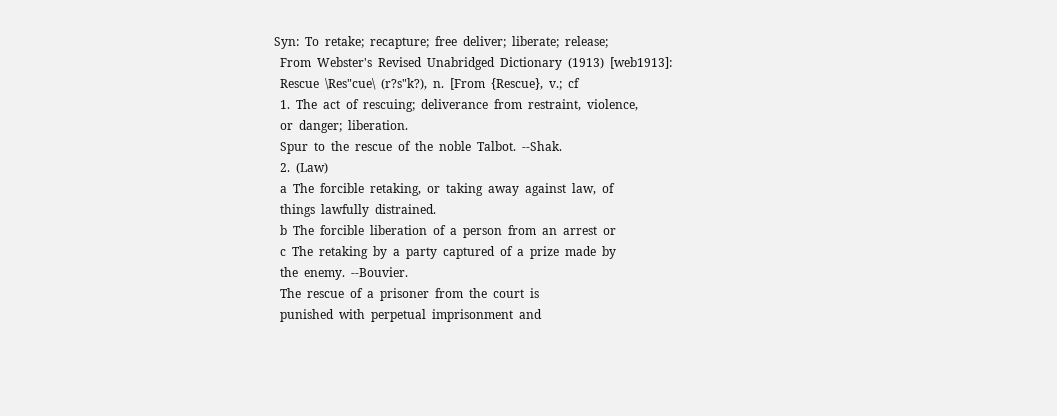Syn:  To  retake;  recapture;  free  deliver;  liberate;  release;
  From  Webster's  Revised  Unabridged  Dictionary  (1913)  [web1913]:
  Rescue  \Res"cue\  (r?s"k?),  n.  [From  {Rescue},  v.;  cf
  1.  The  act  of  rescuing;  deliverance  from  restraint,  violence,
  or  danger;  liberation.
  Spur  to  the  rescue  of  the  noble  Talbot.  --Shak.
  2.  (Law)
  a  The  forcible  retaking,  or  taking  away  against  law,  of
  things  lawfully  distrained.
  b  The  forcible  liberation  of  a  person  from  an  arrest  or
  c  The  retaking  by  a  party  captured  of  a  prize  made  by
  the  enemy.  --Bouvier.
  The  rescue  of  a  prisoner  from  the  court  is
  punished  with  perpetual  imprisonment  and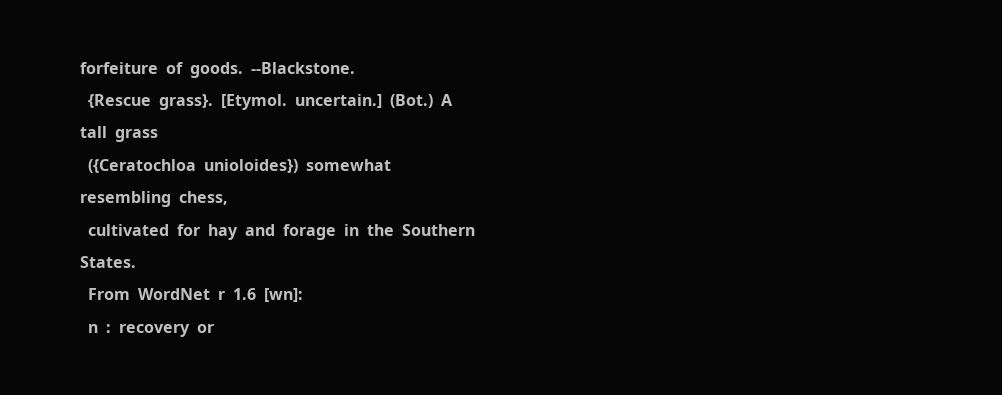forfeiture  of  goods.  --Blackstone.
  {Rescue  grass}.  [Etymol.  uncertain.]  (Bot.)  A  tall  grass
  ({Ceratochloa  unioloides})  somewhat  resembling  chess,
  cultivated  for  hay  and  forage  in  the  Southern  States.
  From  WordNet  r  1.6  [wn]:
  n  :  recovery  or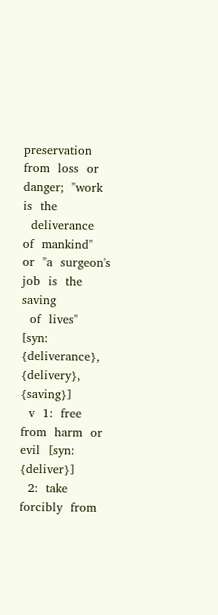preservation  from  loss  or  danger;  "work  is  the
  deliverance  of  mankind"  or  "a  surgeon's  job  is  the  saving
  of  lives"  [syn:  {deliverance},  {delivery},  {saving}]
  v  1:  free  from  harm  or  evil  [syn:  {deliver}]
  2:  take  forcibly  from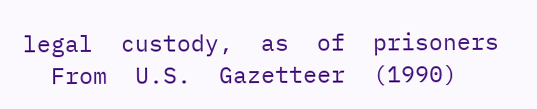legal  custody,  as  of  prisoners
  From  U.S.  Gazetteer  (1990)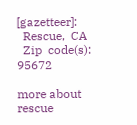[gazetteer]:
  Rescue,  CA
  Zip  code(s):  95672

more about rescue